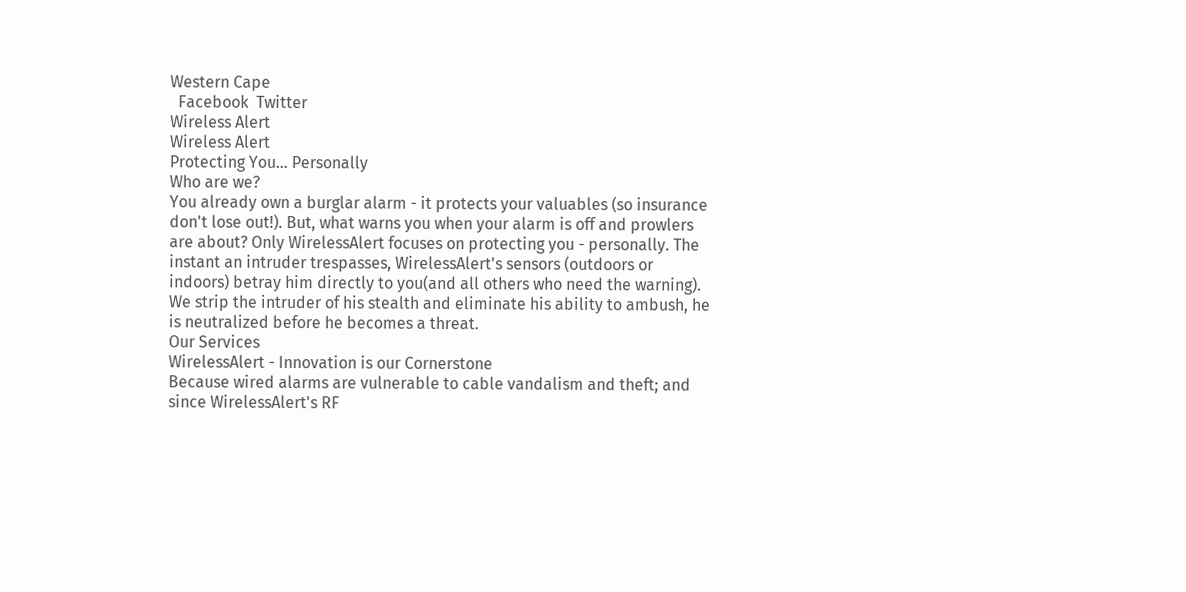Western Cape
  Facebook  Twitter
Wireless Alert
Wireless Alert
Protecting You... Personally
Who are we?
You already own a burglar alarm - it protects your valuables (so insurance don't lose out!). But, what warns you when your alarm is off and prowlers are about? Only WirelessAlert focuses on protecting you - personally. The instant an intruder trespasses, WirelessAlert's sensors (outdoors or indoors) betray him directly to you(and all others who need the warning). We strip the intruder of his stealth and eliminate his ability to ambush, he is neutralized before he becomes a threat.
Our Services
WirelessAlert - Innovation is our Cornerstone
Because wired alarms are vulnerable to cable vandalism and theft; and since WirelessAlert's RF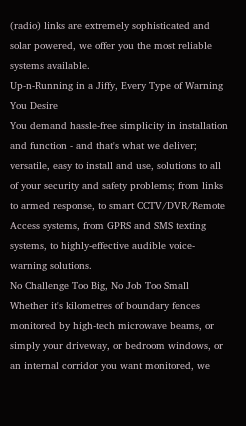(radio) links are extremely sophisticated and solar powered, we offer you the most reliable systems available.
Up-n-Running in a Jiffy, Every Type of Warning You Desire
You demand hassle-free simplicity in installation and function - and that's what we deliver; versatile, easy to install and use, solutions to all of your security and safety problems; from links to armed response, to smart CCTV/DVR/Remote Access systems, from GPRS and SMS texting systems, to highly-effective audible voice-warning solutions.
No Challenge Too Big, No Job Too Small
Whether it's kilometres of boundary fences monitored by high-tech microwave beams, or simply your driveway, or bedroom windows, or an internal corridor you want monitored, we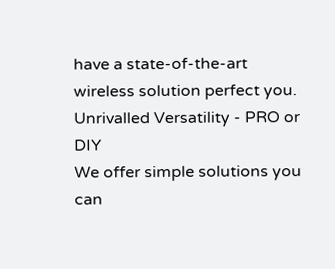have a state-of-the-art wireless solution perfect you.
Unrivalled Versatility - PRO or DIY
We offer simple solutions you can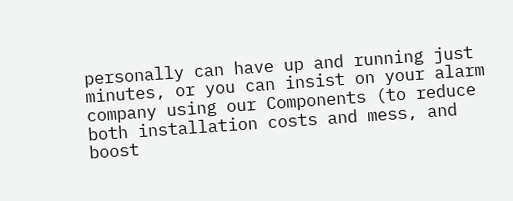personally can have up and running just minutes, or you can insist on your alarm company using our Components (to reduce both installation costs and mess, and boost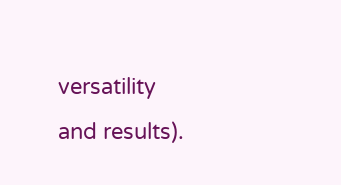versatility and results).